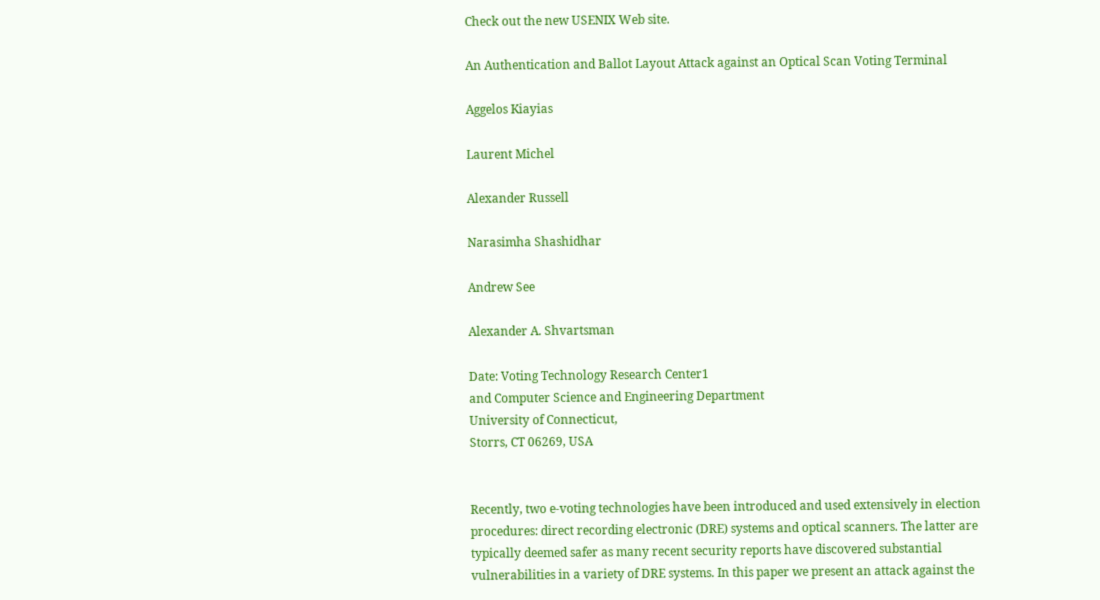Check out the new USENIX Web site.

An Authentication and Ballot Layout Attack against an Optical Scan Voting Terminal

Aggelos Kiayias

Laurent Michel

Alexander Russell

Narasimha Shashidhar

Andrew See

Alexander A. Shvartsman

Date: Voting Technology Research Center1
and Computer Science and Engineering Department
University of Connecticut,
Storrs, CT 06269, USA


Recently, two e-voting technologies have been introduced and used extensively in election procedures: direct recording electronic (DRE) systems and optical scanners. The latter are typically deemed safer as many recent security reports have discovered substantial vulnerabilities in a variety of DRE systems. In this paper we present an attack against the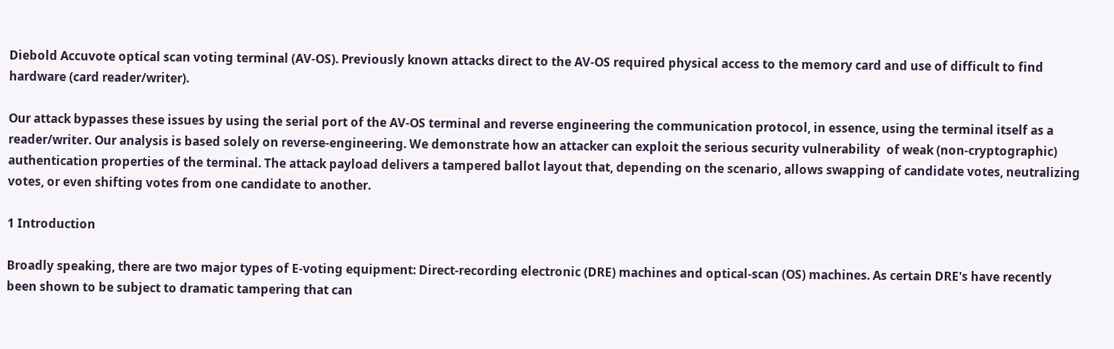Diebold Accuvote optical scan voting terminal (AV-OS). Previously known attacks direct to the AV-OS required physical access to the memory card and use of difficult to find hardware (card reader/writer).

Our attack bypasses these issues by using the serial port of the AV-OS terminal and reverse engineering the communication protocol, in essence, using the terminal itself as a reader/writer. Our analysis is based solely on reverse-engineering. We demonstrate how an attacker can exploit the serious security vulnerability  of weak (non-cryptographic) authentication properties of the terminal. The attack payload delivers a tampered ballot layout that, depending on the scenario, allows swapping of candidate votes, neutralizing votes, or even shifting votes from one candidate to another.

1 Introduction

Broadly speaking, there are two major types of E-voting equipment: Direct-recording electronic (DRE) machines and optical-scan (OS) machines. As certain DRE's have recently been shown to be subject to dramatic tampering that can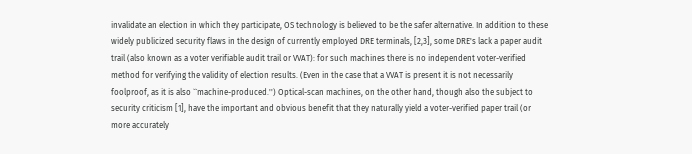invalidate an election in which they participate, OS technology is believed to be the safer alternative. In addition to these widely publicized security flaws in the design of currently employed DRE terminals, [2,3], some DRE's lack a paper audit trail (also known as a voter verifiable audit trail or VVAT): for such machines there is no independent voter-verified method for verifying the validity of election results. (Even in the case that a VVAT is present it is not necessarily foolproof, as it is also ``machine-produced.'') Optical-scan machines, on the other hand, though also the subject to security criticism [1], have the important and obvious benefit that they naturally yield a voter-verified paper trail (or more accurately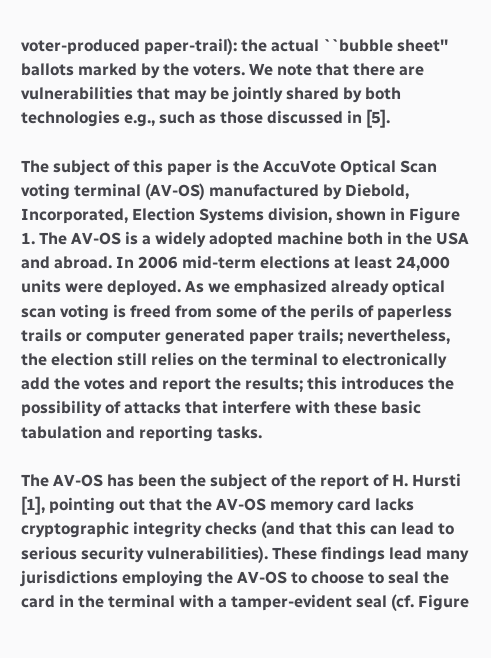voter-produced paper-trail): the actual ``bubble sheet'' ballots marked by the voters. We note that there are vulnerabilities that may be jointly shared by both technologies e.g., such as those discussed in [5].

The subject of this paper is the AccuVote Optical Scan voting terminal (AV-OS) manufactured by Diebold, Incorporated, Election Systems division, shown in Figure 1. The AV-OS is a widely adopted machine both in the USA and abroad. In 2006 mid-term elections at least 24,000 units were deployed. As we emphasized already optical scan voting is freed from some of the perils of paperless trails or computer generated paper trails; nevertheless, the election still relies on the terminal to electronically add the votes and report the results; this introduces the possibility of attacks that interfere with these basic tabulation and reporting tasks.

The AV-OS has been the subject of the report of H. Hursti [1], pointing out that the AV-OS memory card lacks cryptographic integrity checks (and that this can lead to serious security vulnerabilities). These findings lead many jurisdictions employing the AV-OS to choose to seal the card in the terminal with a tamper-evident seal (cf. Figure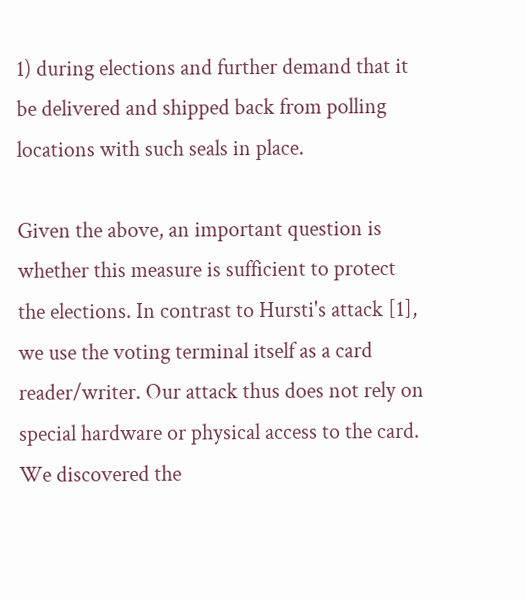1) during elections and further demand that it be delivered and shipped back from polling locations with such seals in place.

Given the above, an important question is whether this measure is sufficient to protect the elections. In contrast to Hursti's attack [1], we use the voting terminal itself as a card reader/writer. Our attack thus does not rely on special hardware or physical access to the card. We discovered the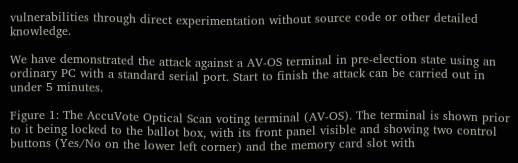vulnerabilities through direct experimentation without source code or other detailed knowledge.

We have demonstrated the attack against a AV-OS terminal in pre-election state using an ordinary PC with a standard serial port. Start to finish the attack can be carried out in under 5 minutes.

Figure 1: The AccuVote Optical Scan voting terminal (AV-OS). The terminal is shown prior to it being locked to the ballot box, with its front panel visible and showing two control buttons (Yes/No on the lower left corner) and the memory card slot with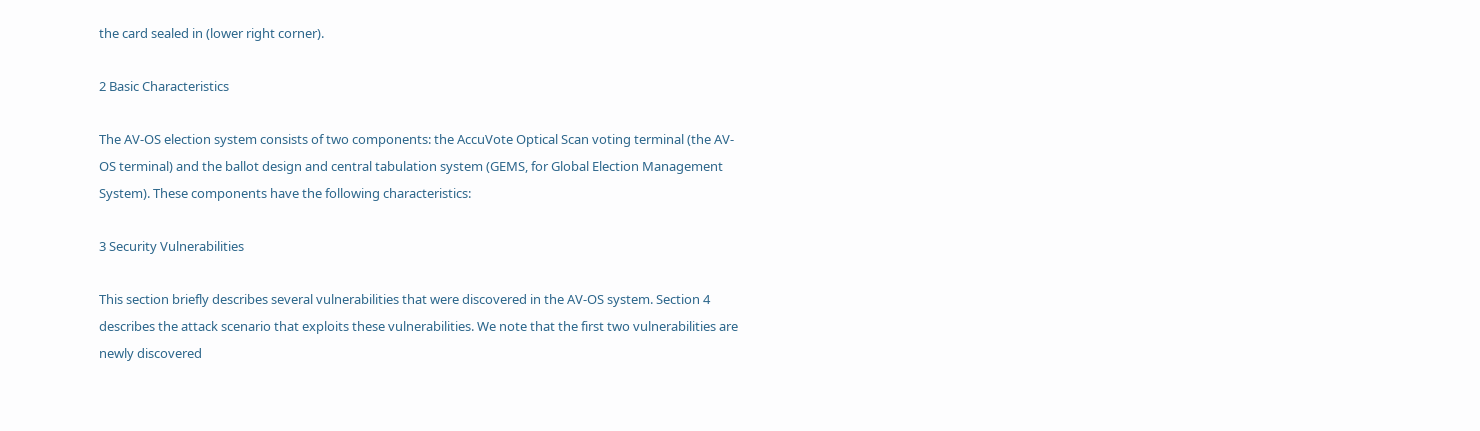the card sealed in (lower right corner).

2 Basic Characteristics

The AV-OS election system consists of two components: the AccuVote Optical Scan voting terminal (the AV-OS terminal) and the ballot design and central tabulation system (GEMS, for Global Election Management System). These components have the following characteristics:

3 Security Vulnerabilities

This section briefly describes several vulnerabilities that were discovered in the AV-OS system. Section 4 describes the attack scenario that exploits these vulnerabilities. We note that the first two vulnerabilities are newly discovered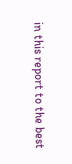in this report to the best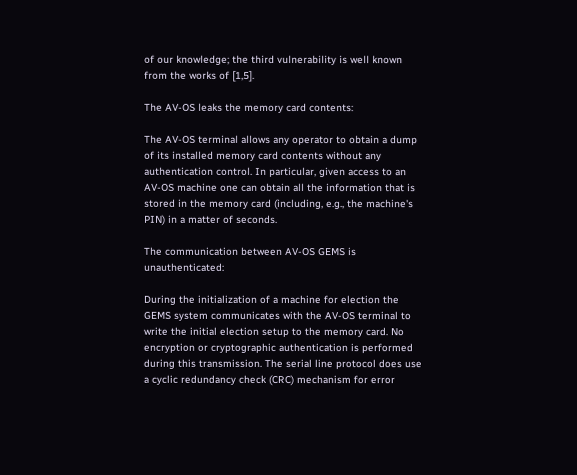of our knowledge; the third vulnerability is well known from the works of [1,5].

The AV-OS leaks the memory card contents:

The AV-OS terminal allows any operator to obtain a dump of its installed memory card contents without any authentication control. In particular, given access to an AV-OS machine one can obtain all the information that is stored in the memory card (including, e.g., the machine's PIN) in a matter of seconds.

The communication between AV-OS GEMS is unauthenticated:

During the initialization of a machine for election the GEMS system communicates with the AV-OS terminal to write the initial election setup to the memory card. No encryption or cryptographic authentication is performed during this transmission. The serial line protocol does use a cyclic redundancy check (CRC) mechanism for error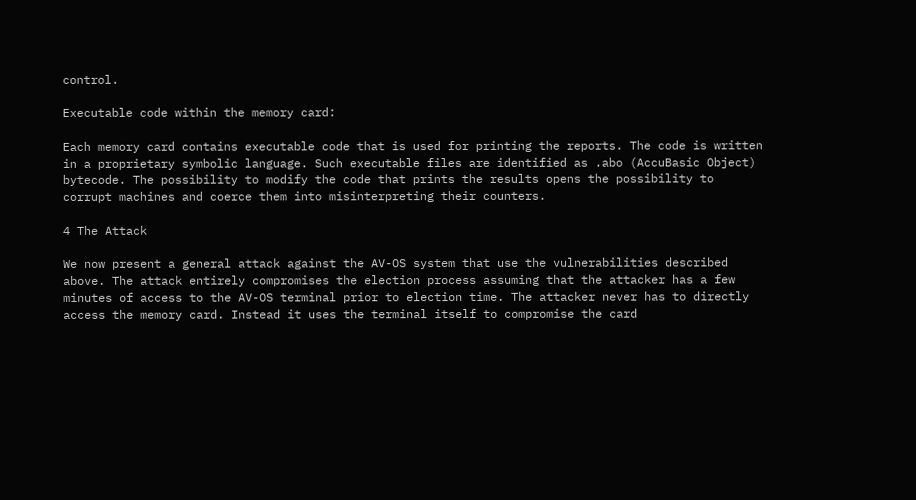control.

Executable code within the memory card:

Each memory card contains executable code that is used for printing the reports. The code is written in a proprietary symbolic language. Such executable files are identified as .abo (AccuBasic Object) bytecode. The possibility to modify the code that prints the results opens the possibility to corrupt machines and coerce them into misinterpreting their counters.

4 The Attack

We now present a general attack against the AV-OS system that use the vulnerabilities described above. The attack entirely compromises the election process assuming that the attacker has a few minutes of access to the AV-OS terminal prior to election time. The attacker never has to directly access the memory card. Instead it uses the terminal itself to compromise the card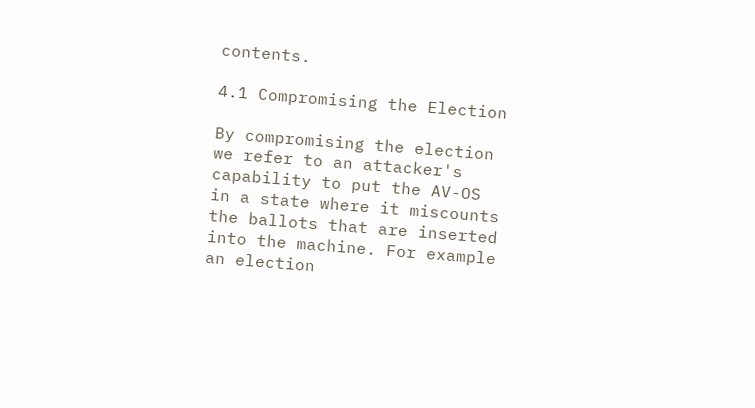contents.

4.1 Compromising the Election

By compromising the election we refer to an attacker's capability to put the AV-OS in a state where it miscounts the ballots that are inserted into the machine. For example an election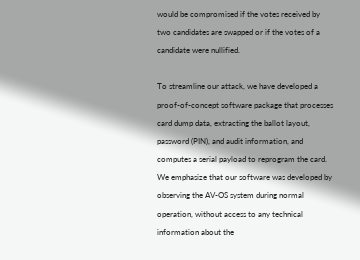would be compromised if the votes received by two candidates are swapped or if the votes of a candidate were nullified.

To streamline our attack, we have developed a proof-of-concept software package that processes card dump data, extracting the ballot layout, password (PIN), and audit information, and computes a serial payload to reprogram the card. We emphasize that our software was developed by observing the AV-OS system during normal operation, without access to any technical information about the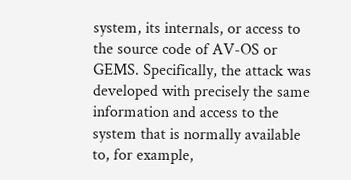system, its internals, or access to the source code of AV-OS or GEMS. Specifically, the attack was developed with precisely the same information and access to the system that is normally available to, for example,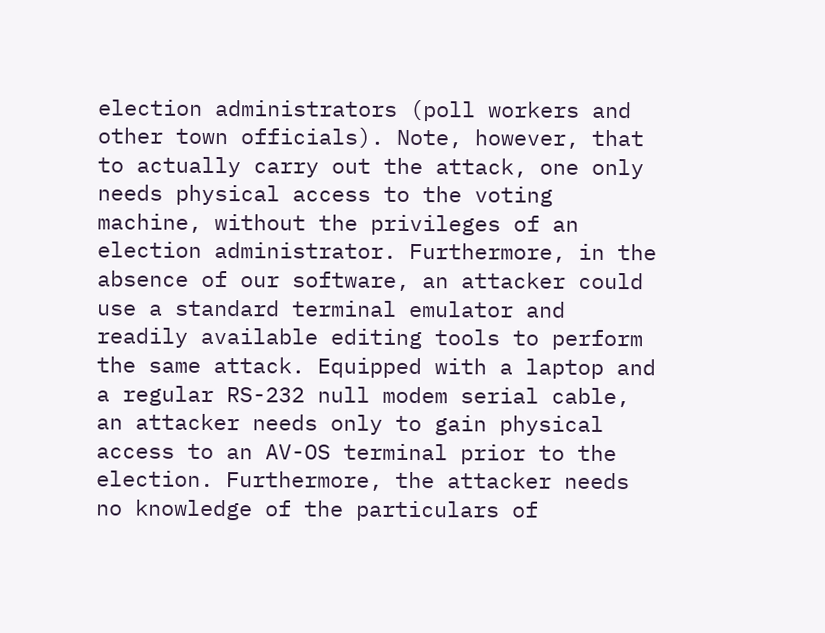election administrators (poll workers and other town officials). Note, however, that to actually carry out the attack, one only needs physical access to the voting machine, without the privileges of an election administrator. Furthermore, in the absence of our software, an attacker could use a standard terminal emulator and readily available editing tools to perform the same attack. Equipped with a laptop and a regular RS-232 null modem serial cable, an attacker needs only to gain physical access to an AV-OS terminal prior to the election. Furthermore, the attacker needs no knowledge of the particulars of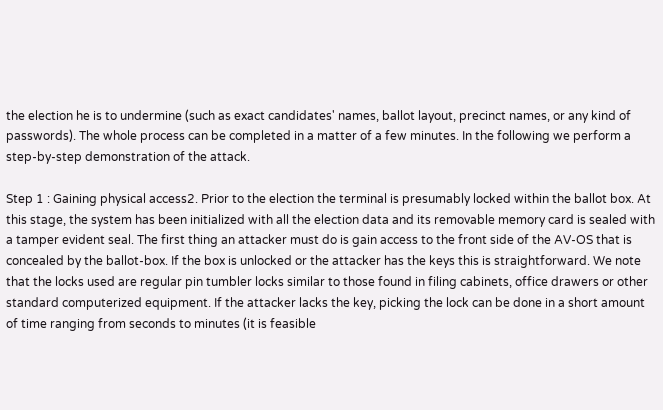the election he is to undermine (such as exact candidates' names, ballot layout, precinct names, or any kind of passwords). The whole process can be completed in a matter of a few minutes. In the following we perform a step-by-step demonstration of the attack.

Step 1 : Gaining physical access2. Prior to the election the terminal is presumably locked within the ballot box. At this stage, the system has been initialized with all the election data and its removable memory card is sealed with a tamper evident seal. The first thing an attacker must do is gain access to the front side of the AV-OS that is concealed by the ballot-box. If the box is unlocked or the attacker has the keys this is straightforward. We note that the locks used are regular pin tumbler locks similar to those found in filing cabinets, office drawers or other standard computerized equipment. If the attacker lacks the key, picking the lock can be done in a short amount of time ranging from seconds to minutes (it is feasible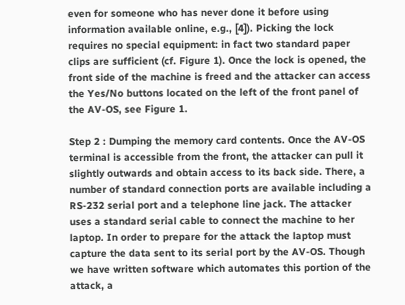even for someone who has never done it before using information available online, e.g., [4]). Picking the lock requires no special equipment: in fact two standard paper clips are sufficient (cf. Figure 1). Once the lock is opened, the front side of the machine is freed and the attacker can access the Yes/No buttons located on the left of the front panel of the AV-OS, see Figure 1.

Step 2 : Dumping the memory card contents. Once the AV-OS terminal is accessible from the front, the attacker can pull it slightly outwards and obtain access to its back side. There, a number of standard connection ports are available including a RS-232 serial port and a telephone line jack. The attacker uses a standard serial cable to connect the machine to her laptop. In order to prepare for the attack the laptop must capture the data sent to its serial port by the AV-OS. Though we have written software which automates this portion of the attack, a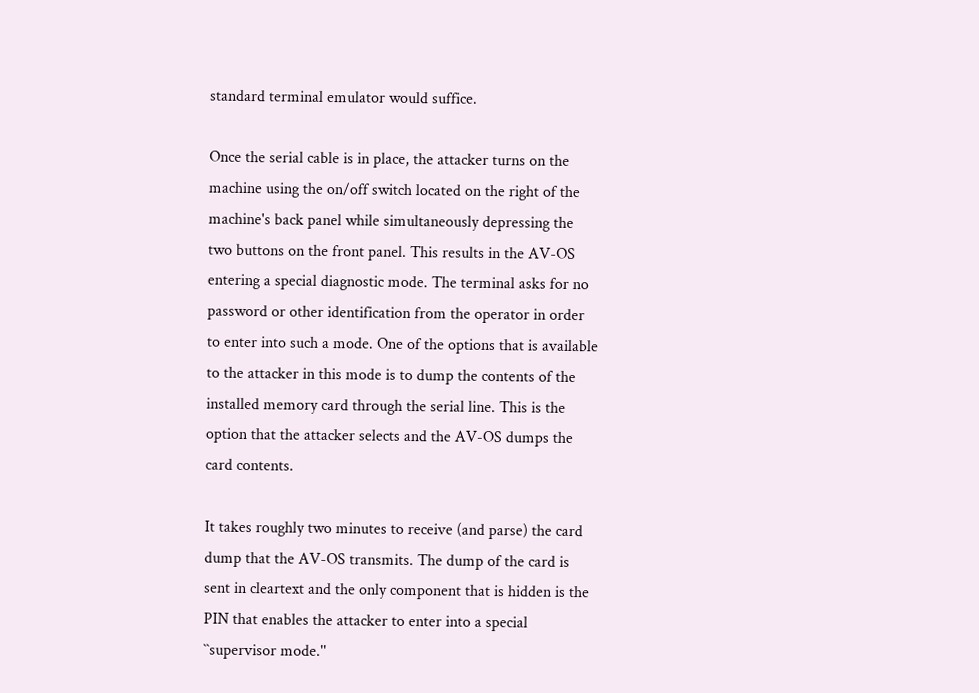standard terminal emulator would suffice.

Once the serial cable is in place, the attacker turns on the machine using the on/off switch located on the right of the machine's back panel while simultaneously depressing the two buttons on the front panel. This results in the AV-OS entering a special diagnostic mode. The terminal asks for no password or other identification from the operator in order to enter into such a mode. One of the options that is available to the attacker in this mode is to dump the contents of the installed memory card through the serial line. This is the option that the attacker selects and the AV-OS dumps the card contents.

It takes roughly two minutes to receive (and parse) the card dump that the AV-OS transmits. The dump of the card is sent in cleartext and the only component that is hidden is the PIN that enables the attacker to enter into a special ``supervisor mode.''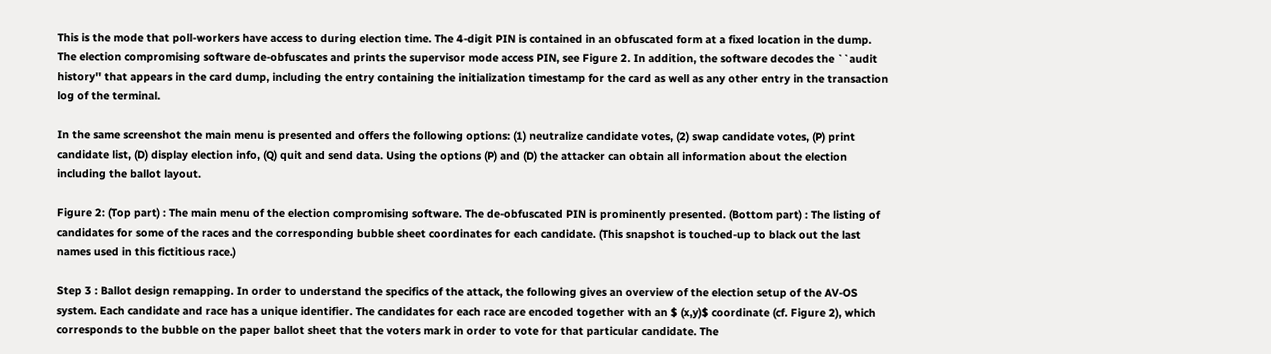This is the mode that poll-workers have access to during election time. The 4-digit PIN is contained in an obfuscated form at a fixed location in the dump. The election compromising software de-obfuscates and prints the supervisor mode access PIN, see Figure 2. In addition, the software decodes the ``audit history'' that appears in the card dump, including the entry containing the initialization timestamp for the card as well as any other entry in the transaction log of the terminal.

In the same screenshot the main menu is presented and offers the following options: (1) neutralize candidate votes, (2) swap candidate votes, (P) print candidate list, (D) display election info, (Q) quit and send data. Using the options (P) and (D) the attacker can obtain all information about the election including the ballot layout.

Figure 2: (Top part) : The main menu of the election compromising software. The de-obfuscated PIN is prominently presented. (Bottom part) : The listing of candidates for some of the races and the corresponding bubble sheet coordinates for each candidate. (This snapshot is touched-up to black out the last names used in this fictitious race.)

Step 3 : Ballot design remapping. In order to understand the specifics of the attack, the following gives an overview of the election setup of the AV-OS system. Each candidate and race has a unique identifier. The candidates for each race are encoded together with an $ (x,y)$ coordinate (cf. Figure 2), which corresponds to the bubble on the paper ballot sheet that the voters mark in order to vote for that particular candidate. The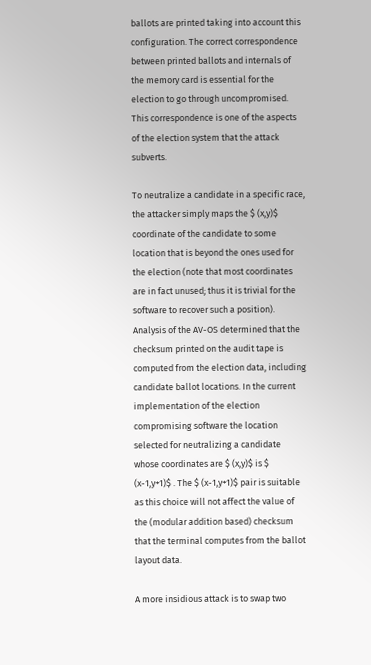ballots are printed taking into account this configuration. The correct correspondence between printed ballots and internals of the memory card is essential for the election to go through uncompromised. This correspondence is one of the aspects of the election system that the attack subverts.

To neutralize a candidate in a specific race, the attacker simply maps the $ (x,y)$ coordinate of the candidate to some location that is beyond the ones used for the election (note that most coordinates are in fact unused; thus it is trivial for the software to recover such a position). Analysis of the AV-OS determined that the checksum printed on the audit tape is computed from the election data, including candidate ballot locations. In the current implementation of the election compromising software the location selected for neutralizing a candidate whose coordinates are $ (x,y)$ is $ (x-1,y+1)$ . The $ (x-1,y+1)$ pair is suitable as this choice will not affect the value of the (modular addition based) checksum that the terminal computes from the ballot layout data.

A more insidious attack is to swap two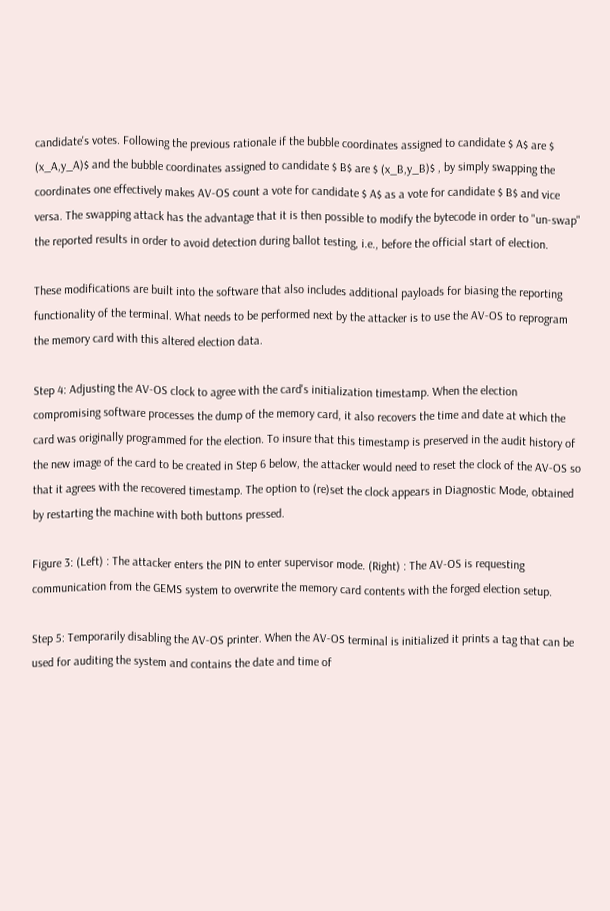candidate's votes. Following the previous rationale if the bubble coordinates assigned to candidate $ A$ are $ (x_A,y_A)$ and the bubble coordinates assigned to candidate $ B$ are $ (x_B,y_B)$ , by simply swapping the coordinates one effectively makes AV-OS count a vote for candidate $ A$ as a vote for candidate $ B$ and vice versa. The swapping attack has the advantage that it is then possible to modify the bytecode in order to "un-swap" the reported results in order to avoid detection during ballot testing, i.e., before the official start of election.

These modifications are built into the software that also includes additional payloads for biasing the reporting functionality of the terminal. What needs to be performed next by the attacker is to use the AV-OS to reprogram the memory card with this altered election data.

Step 4: Adjusting the AV-OS clock to agree with the card's initialization timestamp. When the election compromising software processes the dump of the memory card, it also recovers the time and date at which the card was originally programmed for the election. To insure that this timestamp is preserved in the audit history of the new image of the card to be created in Step 6 below, the attacker would need to reset the clock of the AV-OS so that it agrees with the recovered timestamp. The option to (re)set the clock appears in Diagnostic Mode, obtained by restarting the machine with both buttons pressed.

Figure 3: (Left) : The attacker enters the PIN to enter supervisor mode. (Right) : The AV-OS is requesting communication from the GEMS system to overwrite the memory card contents with the forged election setup.

Step 5: Temporarily disabling the AV-OS printer. When the AV-OS terminal is initialized it prints a tag that can be used for auditing the system and contains the date and time of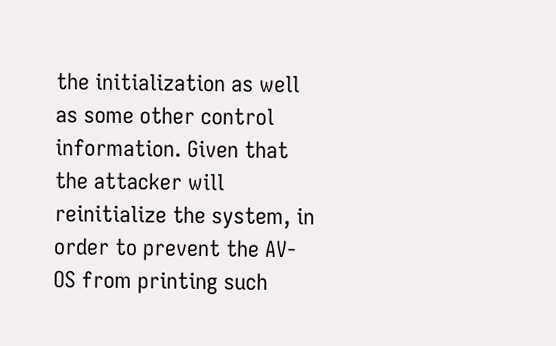the initialization as well as some other control information. Given that the attacker will reinitialize the system, in order to prevent the AV-OS from printing such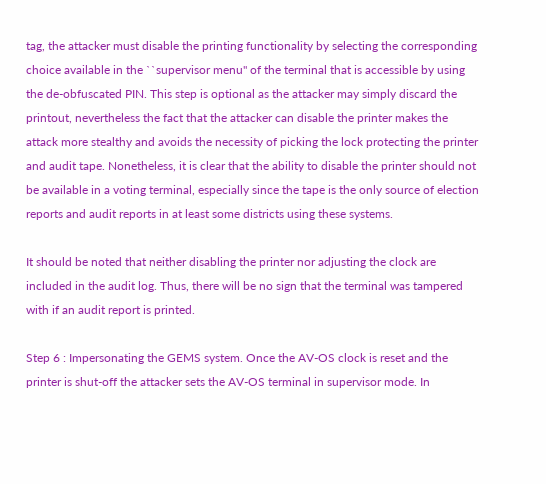tag, the attacker must disable the printing functionality by selecting the corresponding choice available in the ``supervisor menu'' of the terminal that is accessible by using the de-obfuscated PIN. This step is optional as the attacker may simply discard the printout, nevertheless the fact that the attacker can disable the printer makes the attack more stealthy and avoids the necessity of picking the lock protecting the printer and audit tape. Nonetheless, it is clear that the ability to disable the printer should not be available in a voting terminal, especially since the tape is the only source of election reports and audit reports in at least some districts using these systems.

It should be noted that neither disabling the printer nor adjusting the clock are included in the audit log. Thus, there will be no sign that the terminal was tampered with if an audit report is printed.

Step 6 : Impersonating the GEMS system. Once the AV-OS clock is reset and the printer is shut-off the attacker sets the AV-OS terminal in supervisor mode. In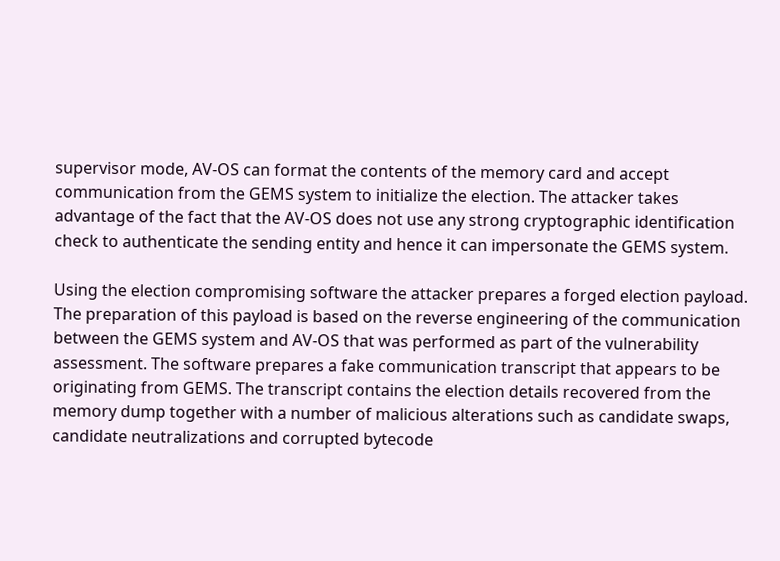supervisor mode, AV-OS can format the contents of the memory card and accept communication from the GEMS system to initialize the election. The attacker takes advantage of the fact that the AV-OS does not use any strong cryptographic identification check to authenticate the sending entity and hence it can impersonate the GEMS system.

Using the election compromising software the attacker prepares a forged election payload. The preparation of this payload is based on the reverse engineering of the communication between the GEMS system and AV-OS that was performed as part of the vulnerability assessment. The software prepares a fake communication transcript that appears to be originating from GEMS. The transcript contains the election details recovered from the memory dump together with a number of malicious alterations such as candidate swaps, candidate neutralizations and corrupted bytecode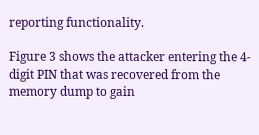reporting functionality.

Figure 3 shows the attacker entering the 4-digit PIN that was recovered from the memory dump to gain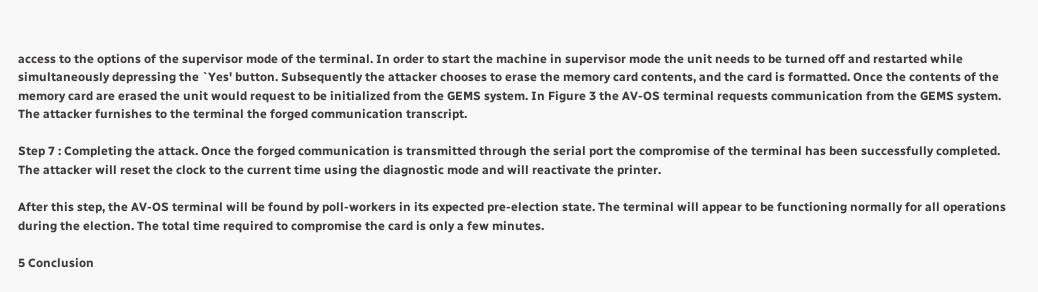access to the options of the supervisor mode of the terminal. In order to start the machine in supervisor mode the unit needs to be turned off and restarted while simultaneously depressing the `Yes' button. Subsequently the attacker chooses to erase the memory card contents, and the card is formatted. Once the contents of the memory card are erased the unit would request to be initialized from the GEMS system. In Figure 3 the AV-OS terminal requests communication from the GEMS system. The attacker furnishes to the terminal the forged communication transcript.

Step 7 : Completing the attack. Once the forged communication is transmitted through the serial port the compromise of the terminal has been successfully completed. The attacker will reset the clock to the current time using the diagnostic mode and will reactivate the printer.

After this step, the AV-OS terminal will be found by poll-workers in its expected pre-election state. The terminal will appear to be functioning normally for all operations during the election. The total time required to compromise the card is only a few minutes.

5 Conclusion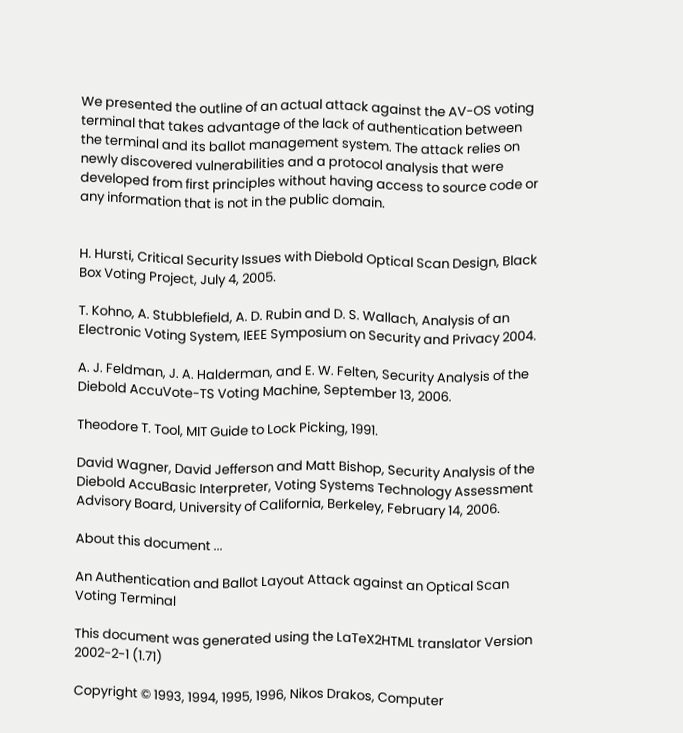We presented the outline of an actual attack against the AV-OS voting terminal that takes advantage of the lack of authentication between the terminal and its ballot management system. The attack relies on newly discovered vulnerabilities and a protocol analysis that were developed from first principles without having access to source code or any information that is not in the public domain.


H. Hursti, Critical Security Issues with Diebold Optical Scan Design, Black Box Voting Project, July 4, 2005.

T. Kohno, A. Stubblefield, A. D. Rubin and D. S. Wallach, Analysis of an Electronic Voting System, IEEE Symposium on Security and Privacy 2004.

A. J. Feldman, J. A. Halderman, and E. W. Felten, Security Analysis of the Diebold AccuVote-TS Voting Machine, September 13, 2006.

Theodore T. Tool, MIT Guide to Lock Picking, 1991.

David Wagner, David Jefferson and Matt Bishop, Security Analysis of the Diebold AccuBasic Interpreter, Voting Systems Technology Assessment Advisory Board, University of California, Berkeley, February 14, 2006.

About this document ...

An Authentication and Ballot Layout Attack against an Optical Scan Voting Terminal

This document was generated using the LaTeX2HTML translator Version 2002-2-1 (1.71)

Copyright © 1993, 1994, 1995, 1996, Nikos Drakos, Computer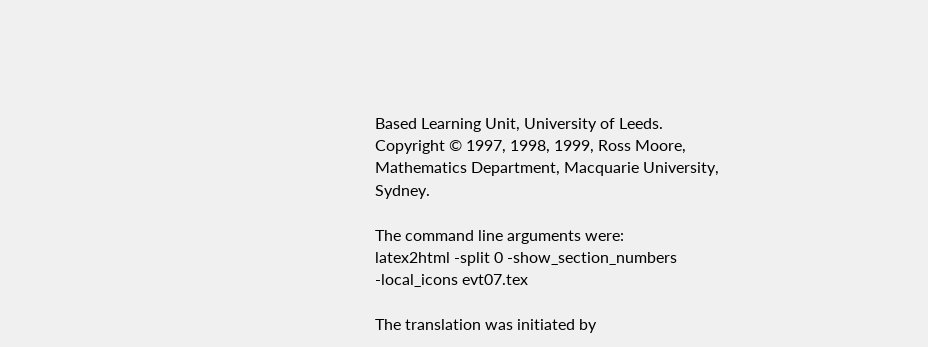Based Learning Unit, University of Leeds.
Copyright © 1997, 1998, 1999, Ross Moore, Mathematics Department, Macquarie University, Sydney.

The command line arguments were:
latex2html -split 0 -show_section_numbers -local_icons evt07.tex

The translation was initiated by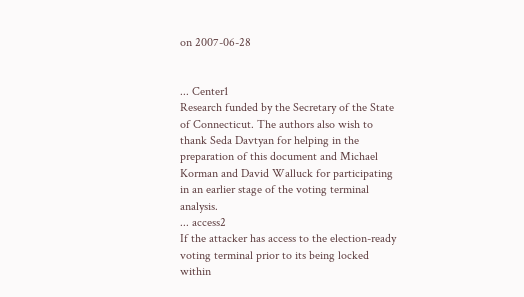on 2007-06-28


... Center1
Research funded by the Secretary of the State of Connecticut. The authors also wish to thank Seda Davtyan for helping in the preparation of this document and Michael Korman and David Walluck for participating in an earlier stage of the voting terminal analysis.
... access2
If the attacker has access to the election-ready voting terminal prior to its being locked within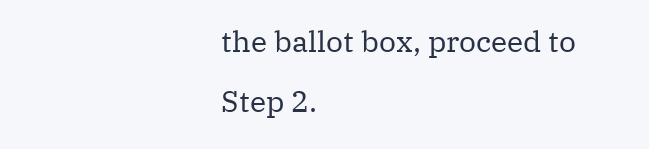the ballot box, proceed to Step 2.